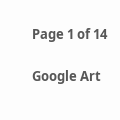Page 1 of 14

Google Art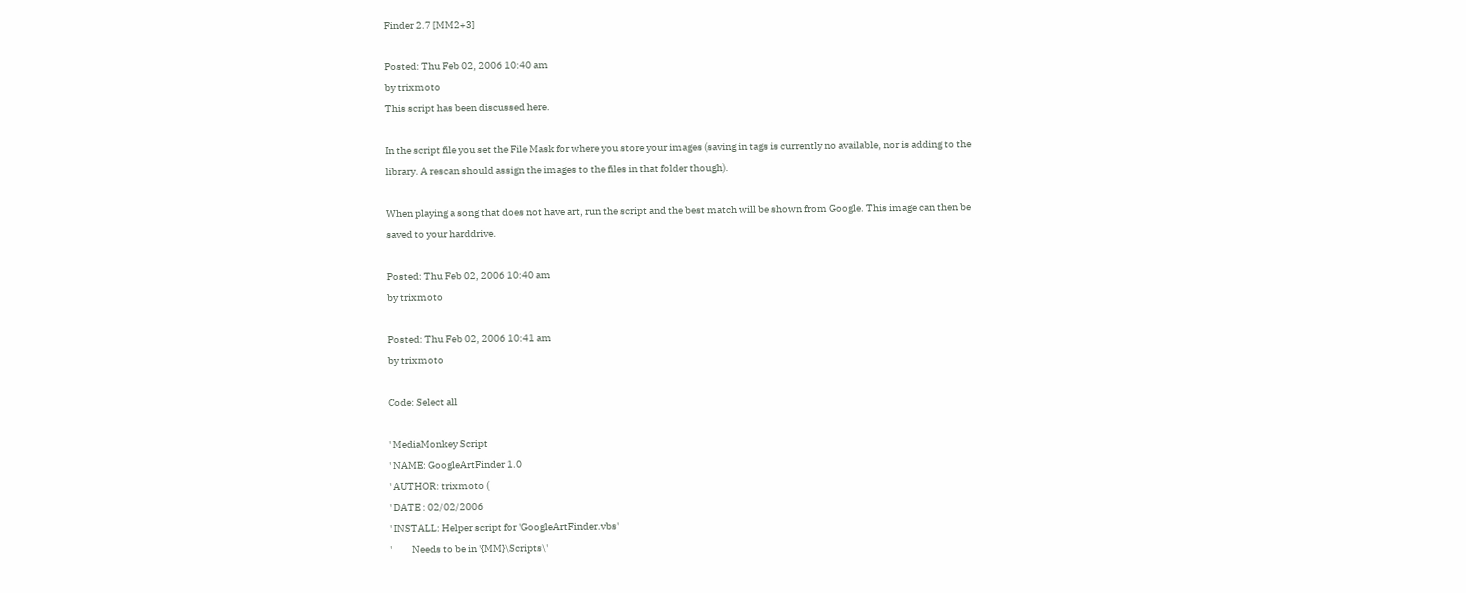Finder 2.7 [MM2+3]

Posted: Thu Feb 02, 2006 10:40 am
by trixmoto
This script has been discussed here.

In the script file you set the File Mask for where you store your images (saving in tags is currently no available, nor is adding to the library. A rescan should assign the images to the files in that folder though).

When playing a song that does not have art, run the script and the best match will be shown from Google. This image can then be saved to your harddrive.

Posted: Thu Feb 02, 2006 10:40 am
by trixmoto

Posted: Thu Feb 02, 2006 10:41 am
by trixmoto

Code: Select all

' MediaMonkey Script
' NAME: GoogleArtFinder 1.0
' AUTHOR: trixmoto (
' DATE : 02/02/2006
' INSTALL: Helper script for 'GoogleArtFinder.vbs'
'          Needs to be in '{MM}\Scripts\'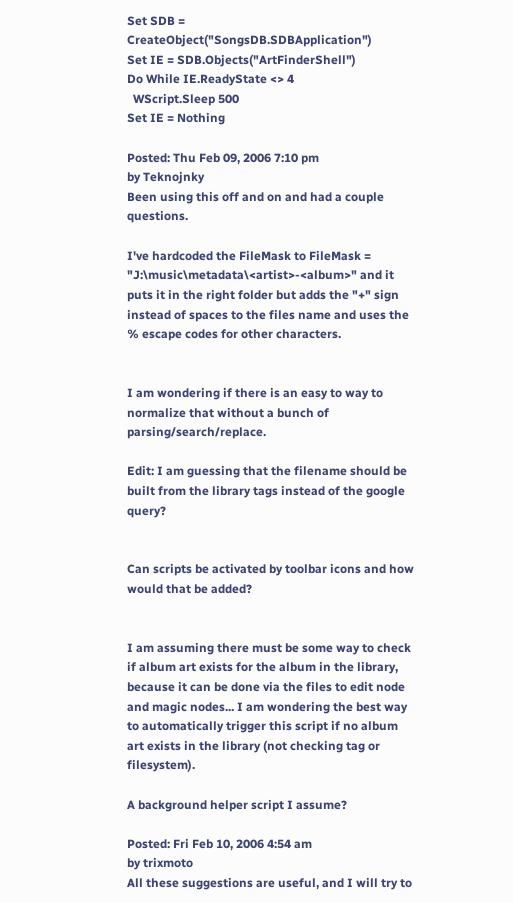Set SDB = CreateObject("SongsDB.SDBApplication")
Set IE = SDB.Objects("ArtFinderShell")
Do While IE.ReadyState <> 4
  WScript.Sleep 500
Set IE = Nothing

Posted: Thu Feb 09, 2006 7:10 pm
by Teknojnky
Been using this off and on and had a couple questions.

I've hardcoded the FileMask to FileMask = "J:\music\metadata\<artist>-<album>" and it puts it in the right folder but adds the "+" sign instead of spaces to the files name and uses the % escape codes for other characters.


I am wondering if there is an easy to way to normalize that without a bunch of parsing/search/replace.

Edit: I am guessing that the filename should be built from the library tags instead of the google query?


Can scripts be activated by toolbar icons and how would that be added?


I am assuming there must be some way to check if album art exists for the album in the library, because it can be done via the files to edit node and magic nodes... I am wondering the best way to automatically trigger this script if no album art exists in the library (not checking tag or filesystem).

A background helper script I assume?

Posted: Fri Feb 10, 2006 4:54 am
by trixmoto
All these suggestions are useful, and I will try to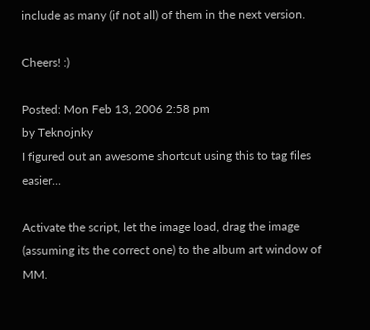include as many (if not all) of them in the next version.

Cheers! :)

Posted: Mon Feb 13, 2006 2:58 pm
by Teknojnky
I figured out an awesome shortcut using this to tag files easier...

Activate the script, let the image load, drag the image (assuming its the correct one) to the album art window of MM.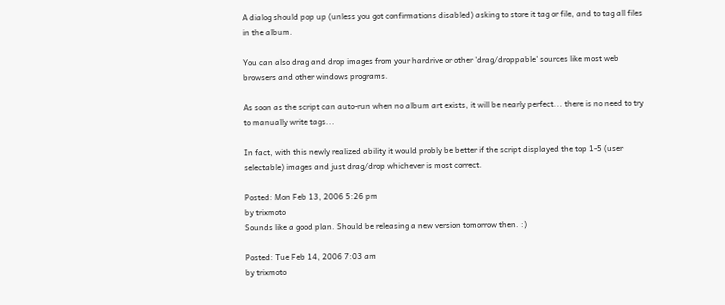A dialog should pop up (unless you got confirmations disabled) asking to store it tag or file, and to tag all files in the album.

You can also drag and drop images from your hardrive or other 'drag/droppable' sources like most web browsers and other windows programs.

As soon as the script can auto-run when no album art exists, it will be nearly perfect... there is no need to try to manually write tags...

In fact, with this newly realized ability it would probly be better if the script displayed the top 1-5 (user selectable) images and just drag/drop whichever is most correct.

Posted: Mon Feb 13, 2006 5:26 pm
by trixmoto
Sounds like a good plan. Should be releasing a new version tomorrow then. :)

Posted: Tue Feb 14, 2006 7:03 am
by trixmoto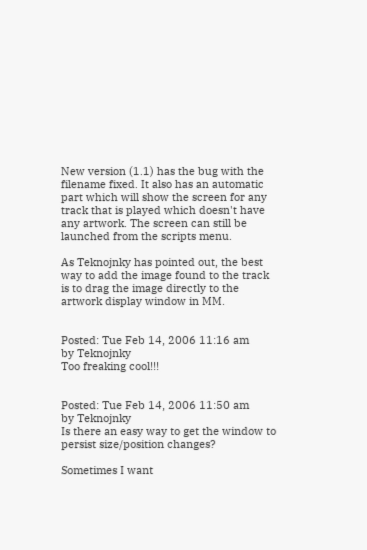New version (1.1) has the bug with the filename fixed. It also has an automatic part which will show the screen for any track that is played which doesn't have any artwork. The screen can still be launched from the scripts menu.

As Teknojnky has pointed out, the best way to add the image found to the track is to drag the image directly to the artwork display window in MM.


Posted: Tue Feb 14, 2006 11:16 am
by Teknojnky
Too freaking cool!!!


Posted: Tue Feb 14, 2006 11:50 am
by Teknojnky
Is there an easy way to get the window to persist size/position changes?

Sometimes I want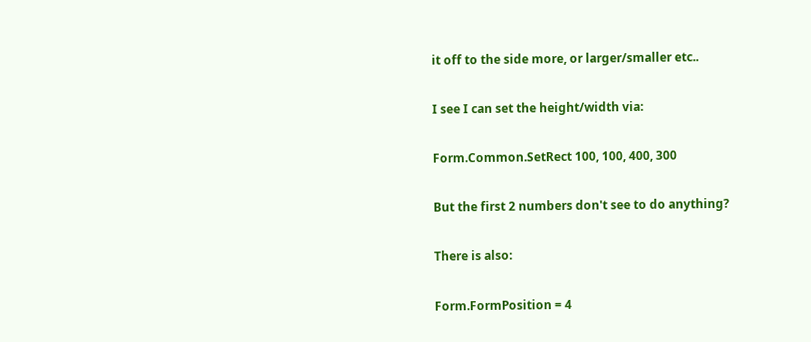it off to the side more, or larger/smaller etc..

I see I can set the height/width via:

Form.Common.SetRect 100, 100, 400, 300

But the first 2 numbers don't see to do anything?

There is also:

Form.FormPosition = 4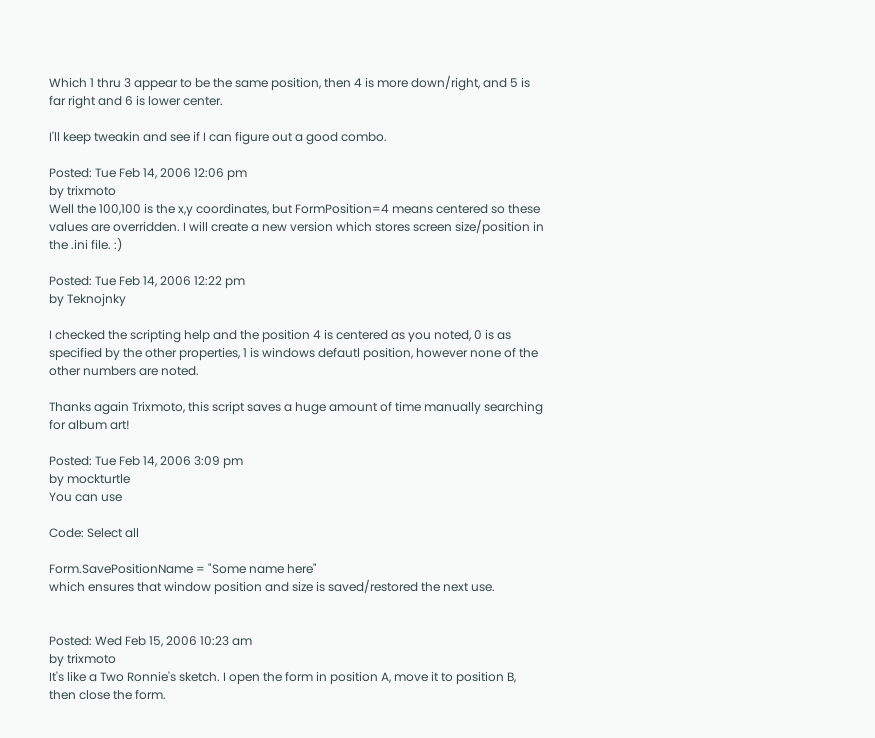Which 1 thru 3 appear to be the same position, then 4 is more down/right, and 5 is far right and 6 is lower center.

I'll keep tweakin and see if I can figure out a good combo.

Posted: Tue Feb 14, 2006 12:06 pm
by trixmoto
Well the 100,100 is the x,y coordinates, but FormPosition=4 means centered so these values are overridden. I will create a new version which stores screen size/position in the .ini file. :)

Posted: Tue Feb 14, 2006 12:22 pm
by Teknojnky

I checked the scripting help and the position 4 is centered as you noted, 0 is as specified by the other properties, 1 is windows defautl position, however none of the other numbers are noted.

Thanks again Trixmoto, this script saves a huge amount of time manually searching for album art!

Posted: Tue Feb 14, 2006 3:09 pm
by mockturtle
You can use

Code: Select all

Form.SavePositionName = "Some name here"
which ensures that window position and size is saved/restored the next use.


Posted: Wed Feb 15, 2006 10:23 am
by trixmoto
It's like a Two Ronnie's sketch. I open the form in position A, move it to position B, then close the form.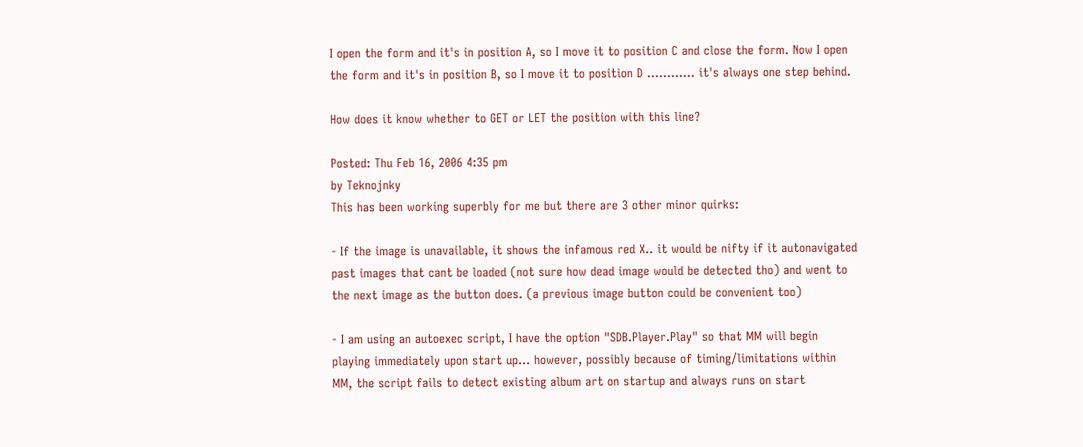I open the form and it's in position A, so I move it to position C and close the form. Now I open the form and it's in position B, so I move it to position D ............ it's always one step behind.

How does it know whether to GET or LET the position with this line?

Posted: Thu Feb 16, 2006 4:35 pm
by Teknojnky
This has been working superbly for me but there are 3 other minor quirks:

- If the image is unavailable, it shows the infamous red X.. it would be nifty if it autonavigated past images that cant be loaded (not sure how dead image would be detected tho) and went to the next image as the button does. (a previous image button could be convenient too)

- I am using an autoexec script, I have the option "SDB.Player.Play" so that MM will begin playing immediately upon start up... however, possibly because of timing/limitations within MM, the script fails to detect existing album art on startup and always runs on start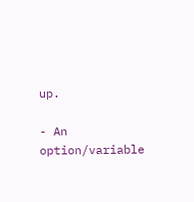up.

- An option/variable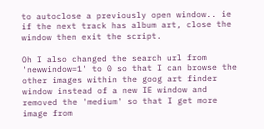to autoclose a previously open window.. ie if the next track has album art, close the window then exit the script.

Oh I also changed the search url from 'newwindow=1' to 0 so that I can browse the other images within the goog art finder window instead of a new IE window and removed the 'medium' so that I get more image from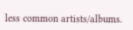less common artists/albums.